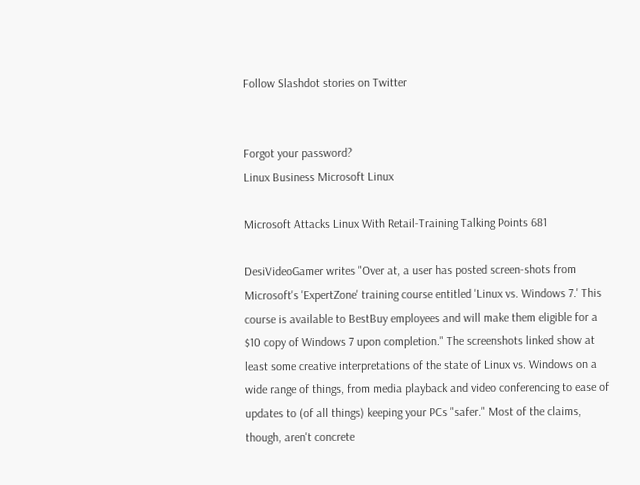Follow Slashdot stories on Twitter


Forgot your password?
Linux Business Microsoft Linux

Microsoft Attacks Linux With Retail-Training Talking Points 681

DesiVideoGamer writes "Over at, a user has posted screen-shots from Microsoft's 'ExpertZone' training course entitled 'Linux vs. Windows 7.' This course is available to BestBuy employees and will make them eligible for a $10 copy of Windows 7 upon completion." The screenshots linked show at least some creative interpretations of the state of Linux vs. Windows on a wide range of things, from media playback and video conferencing to ease of updates to (of all things) keeping your PCs "safer." Most of the claims, though, aren't concrete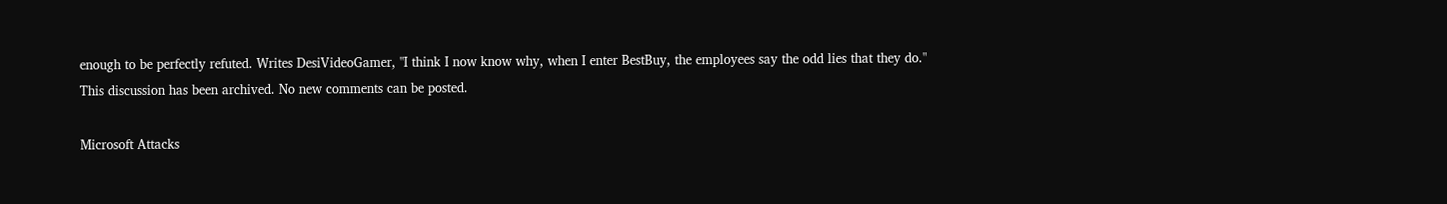enough to be perfectly refuted. Writes DesiVideoGamer, "I think I now know why, when I enter BestBuy, the employees say the odd lies that they do."
This discussion has been archived. No new comments can be posted.

Microsoft Attacks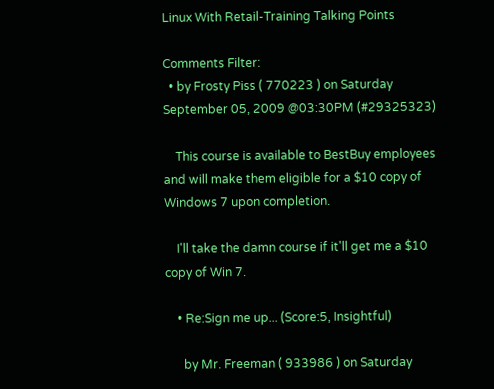Linux With Retail-Training Talking Points

Comments Filter:
  • by Frosty Piss ( 770223 ) on Saturday September 05, 2009 @03:30PM (#29325323)

    This course is available to BestBuy employees and will make them eligible for a $10 copy of Windows 7 upon completion.

    I'll take the damn course if it'll get me a $10 copy of Win 7.

    • Re:Sign me up... (Score:5, Insightful)

      by Mr. Freeman ( 933986 ) on Saturday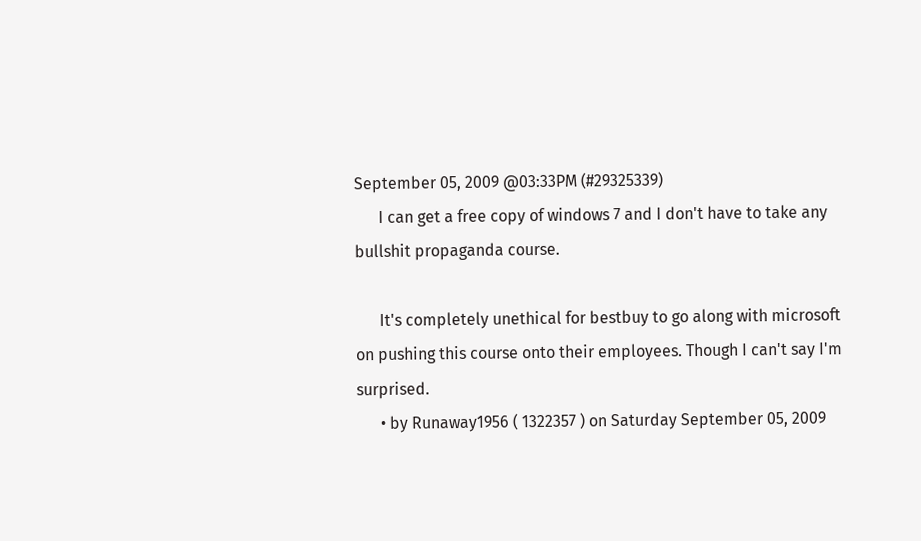September 05, 2009 @03:33PM (#29325339)
      I can get a free copy of windows 7 and I don't have to take any bullshit propaganda course.

      It's completely unethical for bestbuy to go along with microsoft on pushing this course onto their employees. Though I can't say I'm surprised.
      • by Runaway1956 ( 1322357 ) on Saturday September 05, 2009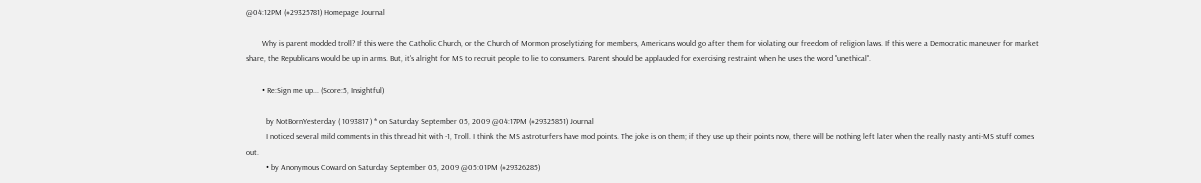@04:12PM (#29325781) Homepage Journal

        Why is parent modded troll? If this were the Catholic Church, or the Church of Mormon proselytizing for members, Americans would go after them for violating our freedom of religion laws. If this were a Democratic maneuver for market share, the Republicans would be up in arms. But, it's alright for MS to recruit people to lie to consumers. Parent should be applauded for exercising restraint when he uses the word "unethical".

        • Re:Sign me up... (Score:5, Insightful)

          by NotBornYesterday ( 1093817 ) * on Saturday September 05, 2009 @04:17PM (#29325851) Journal
          I noticed several mild comments in this thread hit with -1, Troll. I think the MS astroturfers have mod points. The joke is on them; if they use up their points now, there will be nothing left later when the really nasty anti-MS stuff comes out.
          • by Anonymous Coward on Saturday September 05, 2009 @05:01PM (#29326285)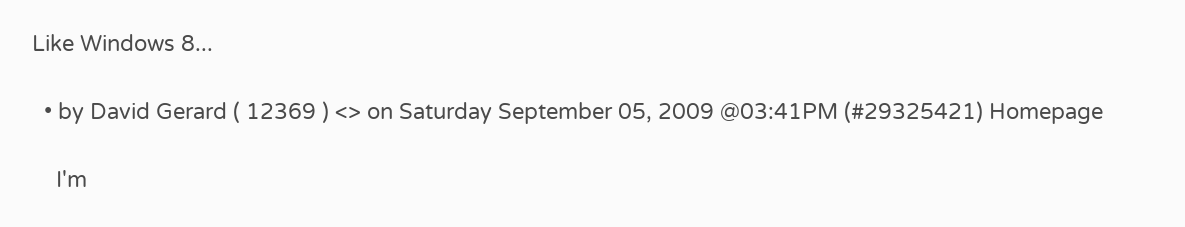Like Windows 8...

  • by David Gerard ( 12369 ) <> on Saturday September 05, 2009 @03:41PM (#29325421) Homepage

    I'm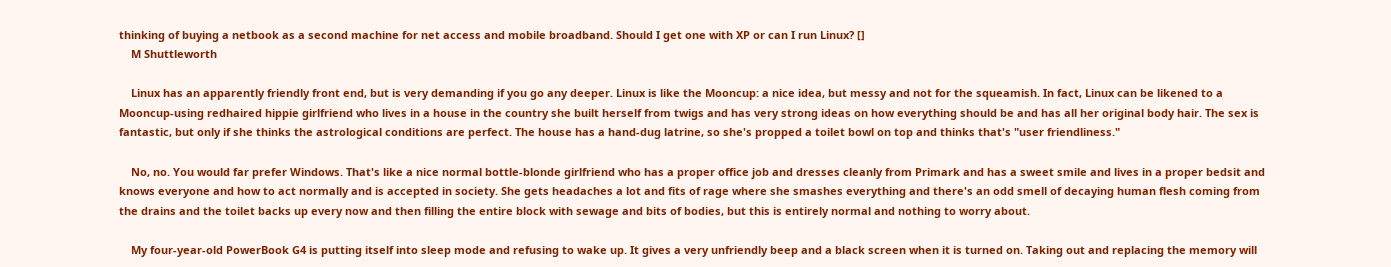thinking of buying a netbook as a second machine for net access and mobile broadband. Should I get one with XP or can I run Linux? []
    M Shuttleworth

    Linux has an apparently friendly front end, but is very demanding if you go any deeper. Linux is like the Mooncup: a nice idea, but messy and not for the squeamish. In fact, Linux can be likened to a Mooncup-using redhaired hippie girlfriend who lives in a house in the country she built herself from twigs and has very strong ideas on how everything should be and has all her original body hair. The sex is fantastic, but only if she thinks the astrological conditions are perfect. The house has a hand-dug latrine, so she's propped a toilet bowl on top and thinks that's "user friendliness."

    No, no. You would far prefer Windows. That's like a nice normal bottle-blonde girlfriend who has a proper office job and dresses cleanly from Primark and has a sweet smile and lives in a proper bedsit and knows everyone and how to act normally and is accepted in society. She gets headaches a lot and fits of rage where she smashes everything and there's an odd smell of decaying human flesh coming from the drains and the toilet backs up every now and then filling the entire block with sewage and bits of bodies, but this is entirely normal and nothing to worry about.

    My four-year-old PowerBook G4 is putting itself into sleep mode and refusing to wake up. It gives a very unfriendly beep and a black screen when it is turned on. Taking out and replacing the memory will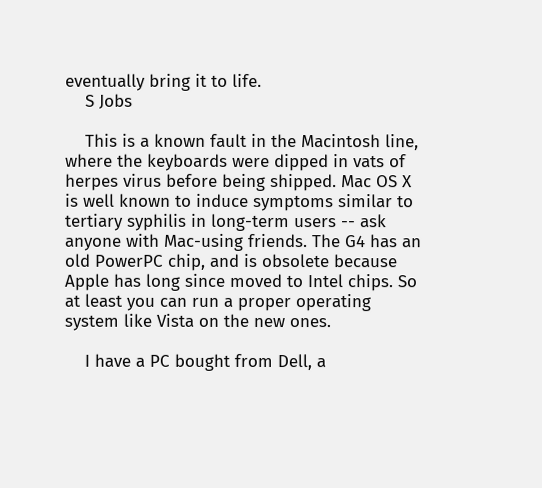eventually bring it to life.
    S Jobs

    This is a known fault in the Macintosh line, where the keyboards were dipped in vats of herpes virus before being shipped. Mac OS X is well known to induce symptoms similar to tertiary syphilis in long-term users -- ask anyone with Mac-using friends. The G4 has an old PowerPC chip, and is obsolete because Apple has long since moved to Intel chips. So at least you can run a proper operating system like Vista on the new ones.

    I have a PC bought from Dell, a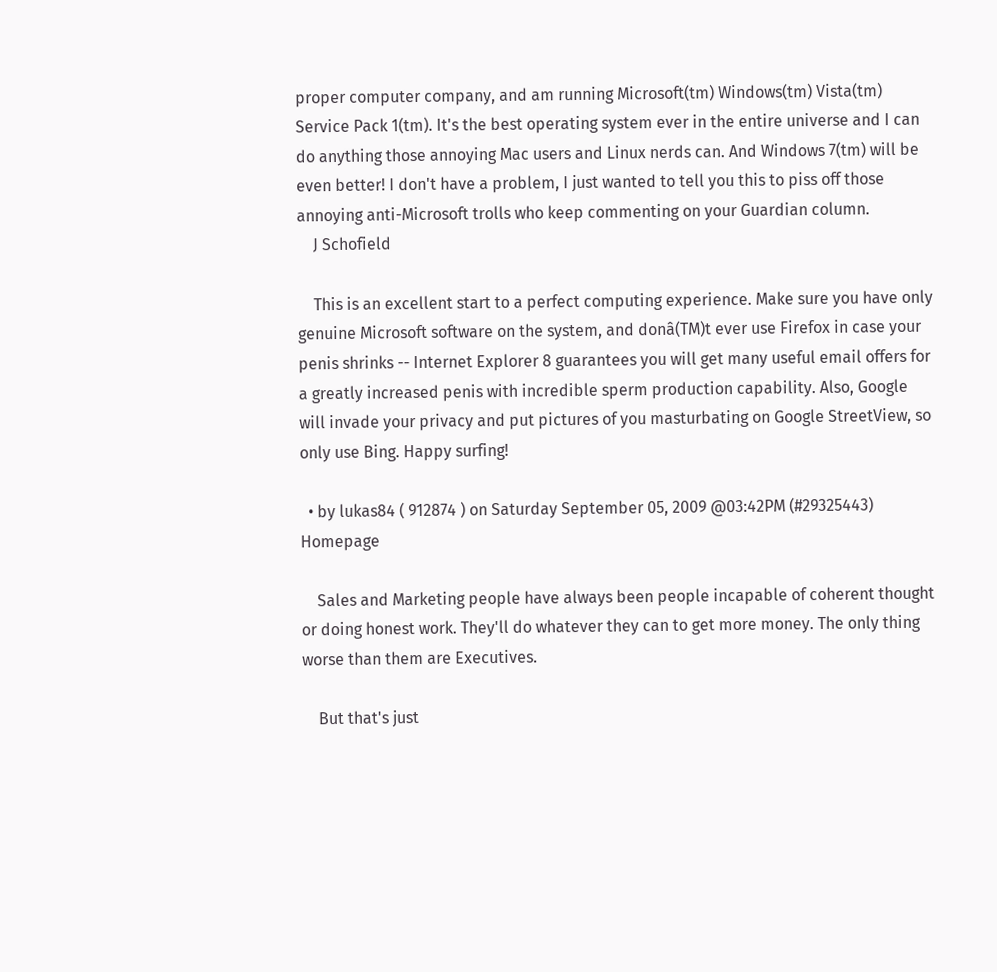proper computer company, and am running Microsoft(tm) Windows(tm) Vista(tm) Service Pack 1(tm). It's the best operating system ever in the entire universe and I can do anything those annoying Mac users and Linux nerds can. And Windows 7(tm) will be even better! I don't have a problem, I just wanted to tell you this to piss off those annoying anti-Microsoft trolls who keep commenting on your Guardian column.
    J Schofield

    This is an excellent start to a perfect computing experience. Make sure you have only genuine Microsoft software on the system, and donâ(TM)t ever use Firefox in case your penis shrinks -- Internet Explorer 8 guarantees you will get many useful email offers for a greatly increased penis with incredible sperm production capability. Also, Google will invade your privacy and put pictures of you masturbating on Google StreetView, so only use Bing. Happy surfing!

  • by lukas84 ( 912874 ) on Saturday September 05, 2009 @03:42PM (#29325443) Homepage

    Sales and Marketing people have always been people incapable of coherent thought or doing honest work. They'll do whatever they can to get more money. The only thing worse than them are Executives.

    But that's just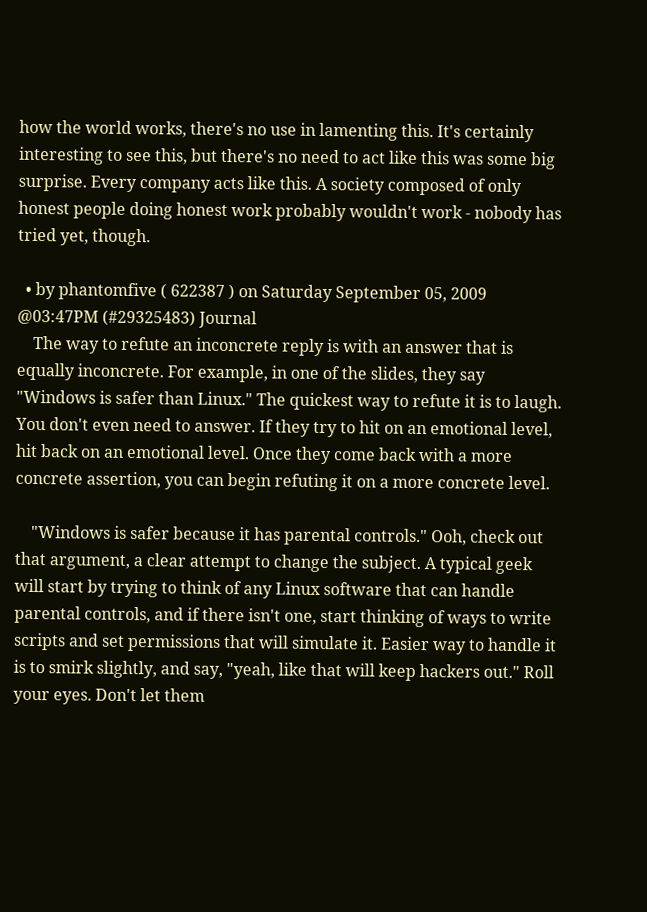how the world works, there's no use in lamenting this. It's certainly interesting to see this, but there's no need to act like this was some big surprise. Every company acts like this. A society composed of only honest people doing honest work probably wouldn't work - nobody has tried yet, though.

  • by phantomfive ( 622387 ) on Saturday September 05, 2009 @03:47PM (#29325483) Journal
    The way to refute an inconcrete reply is with an answer that is equally inconcrete. For example, in one of the slides, they say "Windows is safer than Linux." The quickest way to refute it is to laugh. You don't even need to answer. If they try to hit on an emotional level, hit back on an emotional level. Once they come back with a more concrete assertion, you can begin refuting it on a more concrete level.

    "Windows is safer because it has parental controls." Ooh, check out that argument, a clear attempt to change the subject. A typical geek will start by trying to think of any Linux software that can handle parental controls, and if there isn't one, start thinking of ways to write scripts and set permissions that will simulate it. Easier way to handle it is to smirk slightly, and say, "yeah, like that will keep hackers out." Roll your eyes. Don't let them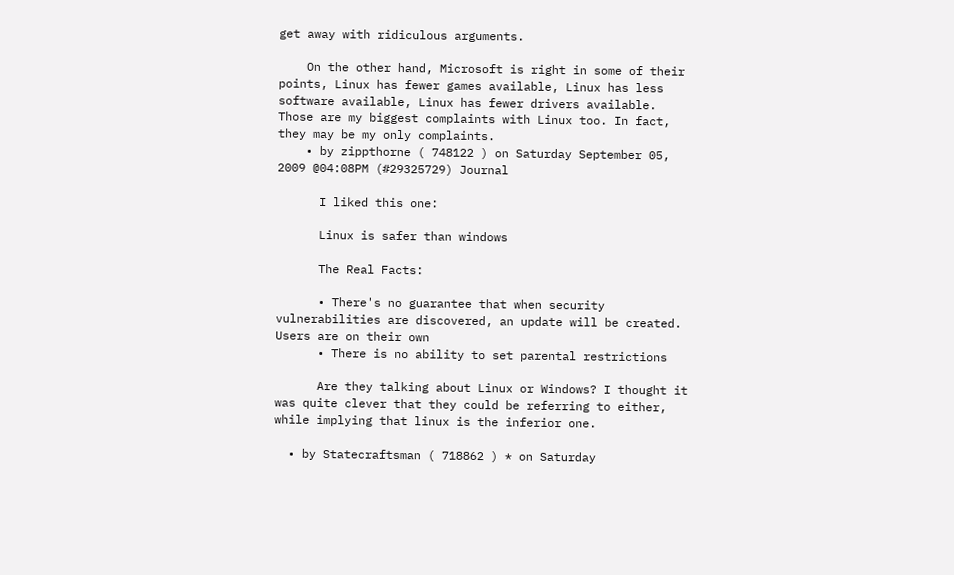get away with ridiculous arguments.

    On the other hand, Microsoft is right in some of their points, Linux has fewer games available, Linux has less software available, Linux has fewer drivers available. Those are my biggest complaints with Linux too. In fact, they may be my only complaints.
    • by zippthorne ( 748122 ) on Saturday September 05, 2009 @04:08PM (#29325729) Journal

      I liked this one:

      Linux is safer than windows

      The Real Facts:

      • There's no guarantee that when security vulnerabilities are discovered, an update will be created. Users are on their own
      • There is no ability to set parental restrictions

      Are they talking about Linux or Windows? I thought it was quite clever that they could be referring to either, while implying that linux is the inferior one.

  • by Statecraftsman ( 718862 ) * on Saturday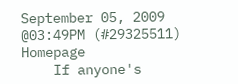September 05, 2009 @03:49PM (#29325511) Homepage
    If anyone's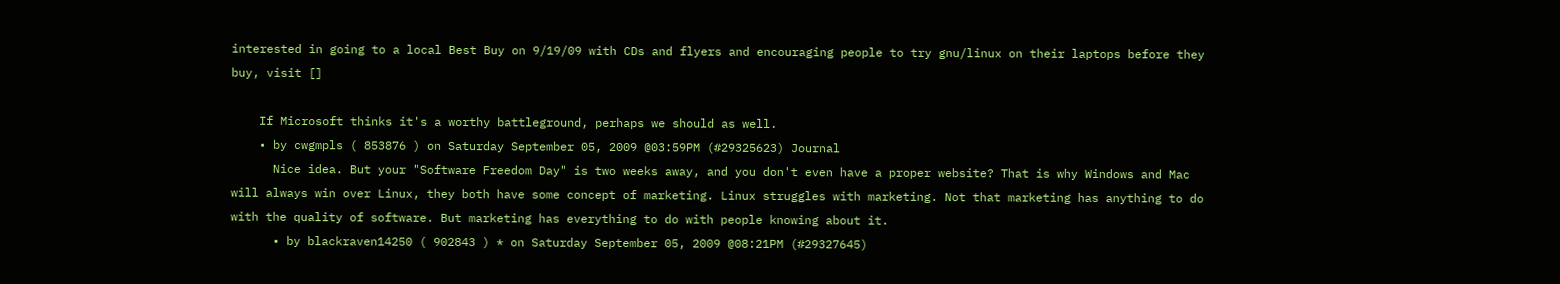interested in going to a local Best Buy on 9/19/09 with CDs and flyers and encouraging people to try gnu/linux on their laptops before they buy, visit []

    If Microsoft thinks it's a worthy battleground, perhaps we should as well.
    • by cwgmpls ( 853876 ) on Saturday September 05, 2009 @03:59PM (#29325623) Journal
      Nice idea. But your "Software Freedom Day" is two weeks away, and you don't even have a proper website? That is why Windows and Mac will always win over Linux, they both have some concept of marketing. Linux struggles with marketing. Not that marketing has anything to do with the quality of software. But marketing has everything to do with people knowing about it.
      • by blackraven14250 ( 902843 ) * on Saturday September 05, 2009 @08:21PM (#29327645)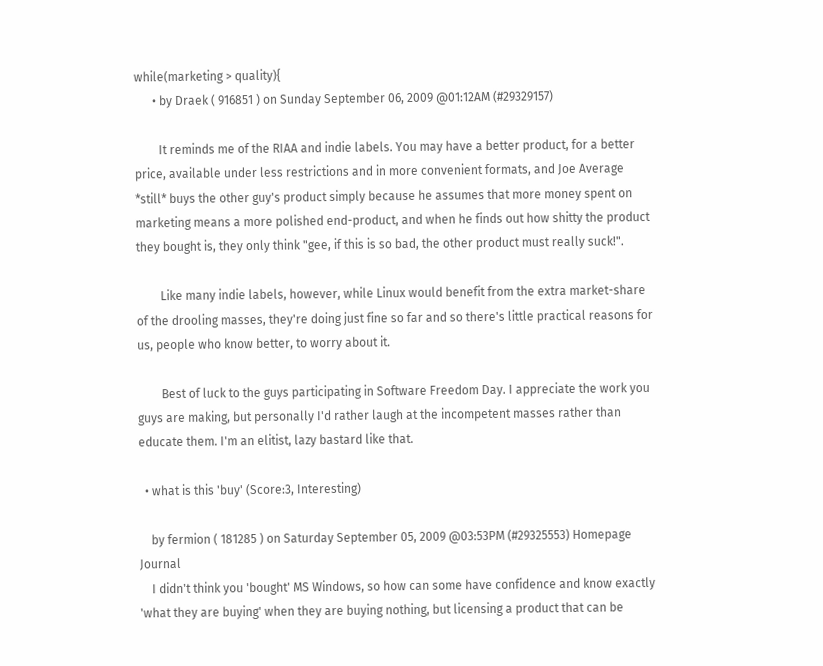while(marketing > quality){
      • by Draek ( 916851 ) on Sunday September 06, 2009 @01:12AM (#29329157)

        It reminds me of the RIAA and indie labels. You may have a better product, for a better price, available under less restrictions and in more convenient formats, and Joe Average *still* buys the other guy's product simply because he assumes that more money spent on marketing means a more polished end-product, and when he finds out how shitty the product they bought is, they only think "gee, if this is so bad, the other product must really suck!".

        Like many indie labels, however, while Linux would benefit from the extra market-share of the drooling masses, they're doing just fine so far and so there's little practical reasons for us, people who know better, to worry about it.

        Best of luck to the guys participating in Software Freedom Day. I appreciate the work you guys are making, but personally I'd rather laugh at the incompetent masses rather than educate them. I'm an elitist, lazy bastard like that.

  • what is this 'buy' (Score:3, Interesting)

    by fermion ( 181285 ) on Saturday September 05, 2009 @03:53PM (#29325553) Homepage Journal
    I didn't think you 'bought' MS Windows, so how can some have confidence and know exactly 'what they are buying' when they are buying nothing, but licensing a product that can be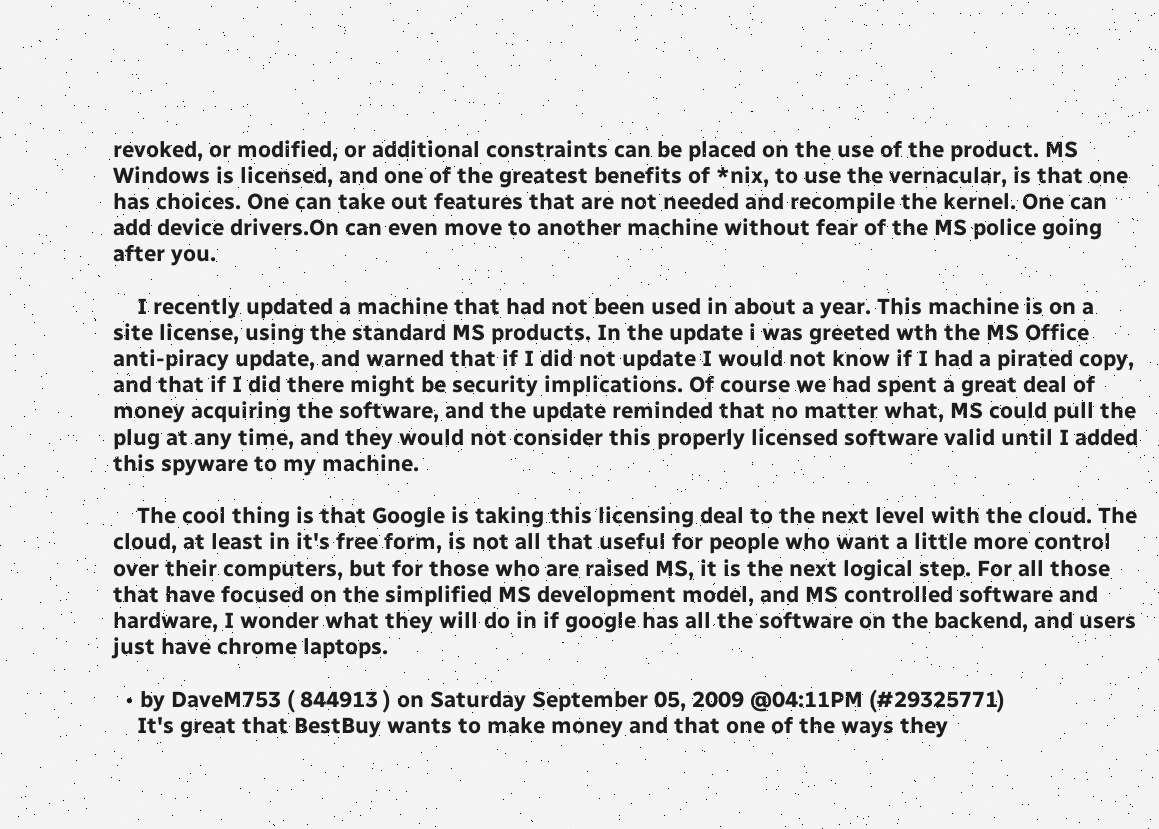revoked, or modified, or additional constraints can be placed on the use of the product. MS Windows is licensed, and one of the greatest benefits of *nix, to use the vernacular, is that one has choices. One can take out features that are not needed and recompile the kernel. One can add device drivers.On can even move to another machine without fear of the MS police going after you.

    I recently updated a machine that had not been used in about a year. This machine is on a site license, using the standard MS products. In the update i was greeted wth the MS Office anti-piracy update, and warned that if I did not update I would not know if I had a pirated copy, and that if I did there might be security implications. Of course we had spent a great deal of money acquiring the software, and the update reminded that no matter what, MS could pull the plug at any time, and they would not consider this properly licensed software valid until I added this spyware to my machine.

    The cool thing is that Google is taking this licensing deal to the next level with the cloud. The cloud, at least in it's free form, is not all that useful for people who want a little more control over their computers, but for those who are raised MS, it is the next logical step. For all those that have focused on the simplified MS development model, and MS controlled software and hardware, I wonder what they will do in if google has all the software on the backend, and users just have chrome laptops.

  • by DaveM753 ( 844913 ) on Saturday September 05, 2009 @04:11PM (#29325771)
    It's great that BestBuy wants to make money and that one of the ways they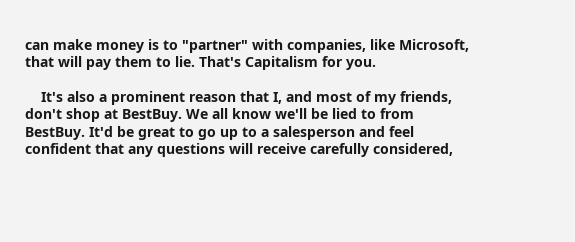can make money is to "partner" with companies, like Microsoft, that will pay them to lie. That's Capitalism for you.

    It's also a prominent reason that I, and most of my friends, don't shop at BestBuy. We all know we'll be lied to from BestBuy. It'd be great to go up to a salesperson and feel confident that any questions will receive carefully considered,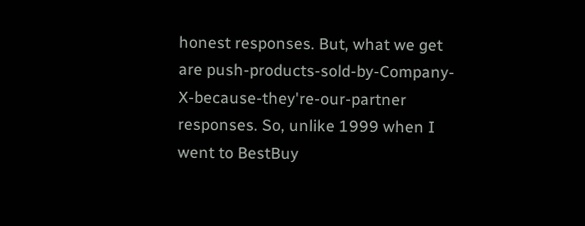honest responses. But, what we get are push-products-sold-by-Company-X-because-they're-our-partner responses. So, unlike 1999 when I went to BestBuy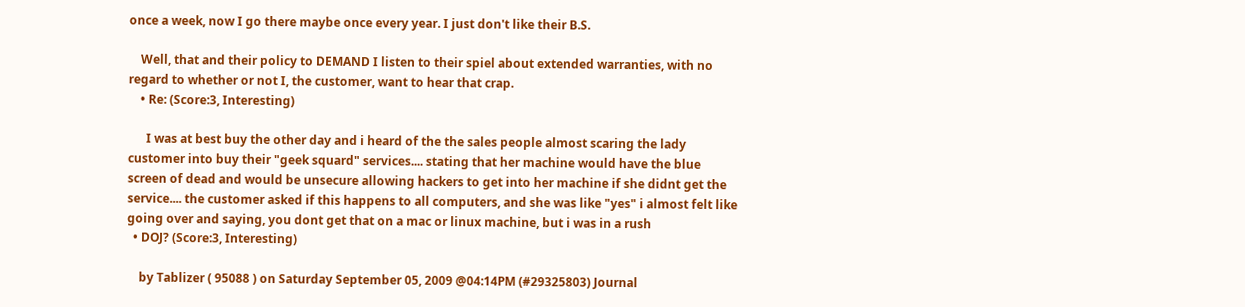once a week, now I go there maybe once every year. I just don't like their B.S.

    Well, that and their policy to DEMAND I listen to their spiel about extended warranties, with no regard to whether or not I, the customer, want to hear that crap.
    • Re: (Score:3, Interesting)

      I was at best buy the other day and i heard of the the sales people almost scaring the lady customer into buy their "geek squard" services.... stating that her machine would have the blue screen of dead and would be unsecure allowing hackers to get into her machine if she didnt get the service.... the customer asked if this happens to all computers, and she was like "yes" i almost felt like going over and saying, you dont get that on a mac or linux machine, but i was in a rush
  • DOJ? (Score:3, Interesting)

    by Tablizer ( 95088 ) on Saturday September 05, 2009 @04:14PM (#29325803) Journal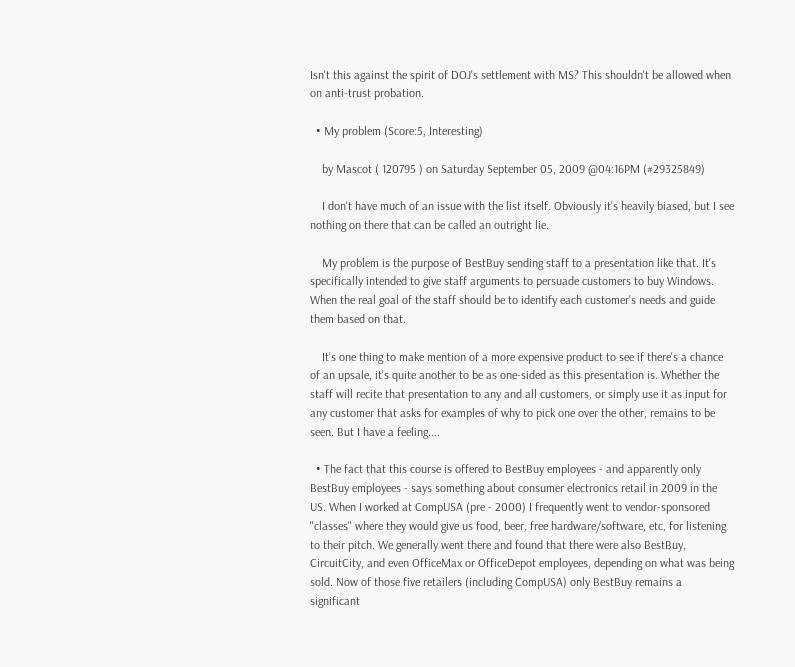Isn't this against the spirit of DOJ's settlement with MS? This shouldn't be allowed when on anti-trust probation.

  • My problem (Score:5, Interesting)

    by Mascot ( 120795 ) on Saturday September 05, 2009 @04:16PM (#29325849)

    I don't have much of an issue with the list itself. Obviously it's heavily biased, but I see nothing on there that can be called an outright lie.

    My problem is the purpose of BestBuy sending staff to a presentation like that. It's specifically intended to give staff arguments to persuade customers to buy Windows. When the real goal of the staff should be to identify each customer's needs and guide them based on that.

    It's one thing to make mention of a more expensive product to see if there's a chance of an upsale, it's quite another to be as one-sided as this presentation is. Whether the staff will recite that presentation to any and all customers, or simply use it as input for any customer that asks for examples of why to pick one over the other, remains to be seen. But I have a feeling....

  • The fact that this course is offered to BestBuy employees - and apparently only BestBuy employees - says something about consumer electronics retail in 2009 in the US. When I worked at CompUSA (pre - 2000) I frequently went to vendor-sponsored "classes" where they would give us food, beer, free hardware/software, etc, for listening to their pitch. We generally went there and found that there were also BestBuy, CircuitCity, and even OfficeMax or OfficeDepot employees, depending on what was being sold. Now of those five retailers (including CompUSA) only BestBuy remains a significant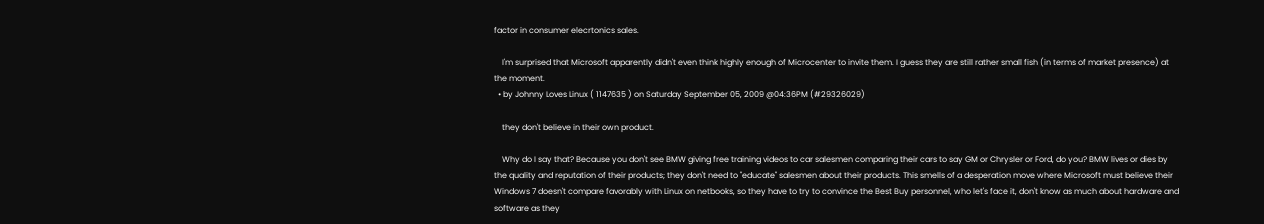factor in consumer elecrtonics sales.

    I'm surprised that Microsoft apparently didn't even think highly enough of Microcenter to invite them. I guess they are still rather small fish (in terms of market presence) at the moment.
  • by Johnny Loves Linux ( 1147635 ) on Saturday September 05, 2009 @04:36PM (#29326029)

    they don't believe in their own product.

    Why do I say that? Because you don't see BMW giving free training videos to car salesmen comparing their cars to say GM or Chrysler or Ford, do you? BMW lives or dies by the quality and reputation of their products; they don't need to "educate" salesmen about their products. This smells of a desperation move where Microsoft must believe their Windows 7 doesn't compare favorably with Linux on netbooks, so they have to try to convince the Best Buy personnel, who let's face it, don't know as much about hardware and software as they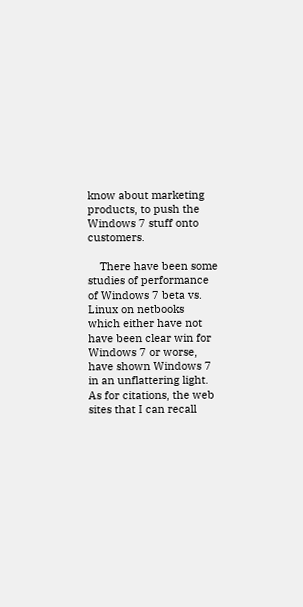know about marketing products, to push the Windows 7 stuff onto customers.

    There have been some studies of performance of Windows 7 beta vs. Linux on netbooks which either have not have been clear win for Windows 7 or worse, have shown Windows 7 in an unflattering light. As for citations, the web sites that I can recall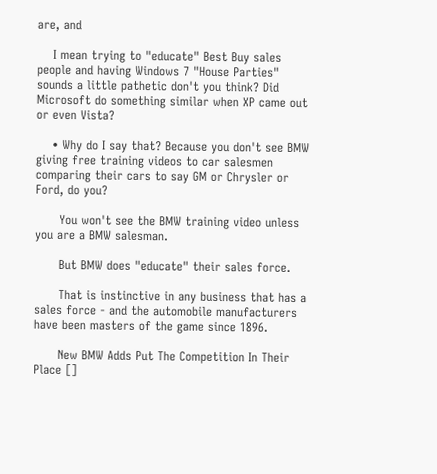are, and

    I mean trying to "educate" Best Buy sales people and having Windows 7 "House Parties" sounds a little pathetic don't you think? Did Microsoft do something similar when XP came out or even Vista?

    • Why do I say that? Because you don't see BMW giving free training videos to car salesmen comparing their cars to say GM or Chrysler or Ford, do you?

      You won't see the BMW training video unless you are a BMW salesman.

      But BMW does "educate" their sales force.

      That is instinctive in any business that has a sales force - and the automobile manufacturers have been masters of the game since 1896.

      New BMW Adds Put The Competition In Their Place []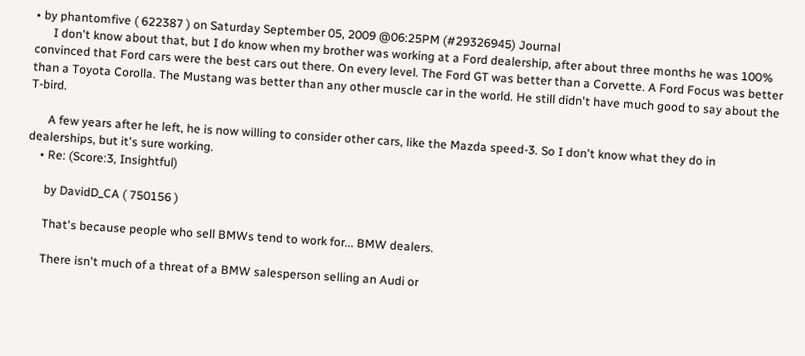• by phantomfive ( 622387 ) on Saturday September 05, 2009 @06:25PM (#29326945) Journal
      I don't know about that, but I do know when my brother was working at a Ford dealership, after about three months he was 100% convinced that Ford cars were the best cars out there. On every level. The Ford GT was better than a Corvette. A Ford Focus was better than a Toyota Corolla. The Mustang was better than any other muscle car in the world. He still didn't have much good to say about the T-bird.

      A few years after he left, he is now willing to consider other cars, like the Mazda speed-3. So I don't know what they do in dealerships, but it's sure working.
    • Re: (Score:3, Insightful)

      by DavidD_CA ( 750156 )

      That's because people who sell BMWs tend to work for... BMW dealers.

      There isn't much of a threat of a BMW salesperson selling an Audi or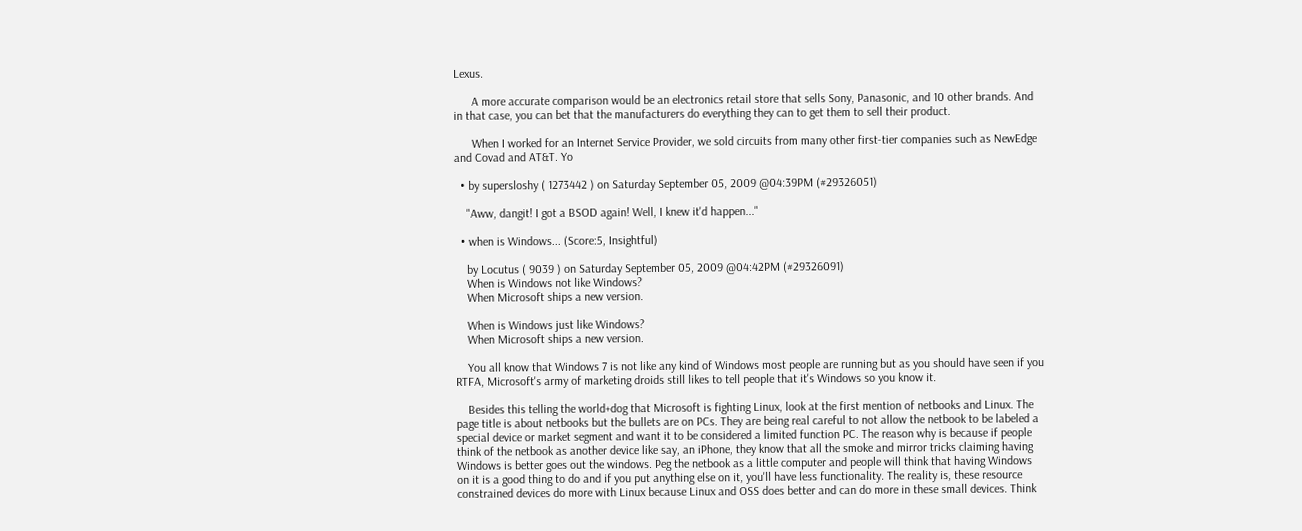Lexus.

      A more accurate comparison would be an electronics retail store that sells Sony, Panasonic, and 10 other brands. And in that case, you can bet that the manufacturers do everything they can to get them to sell their product.

      When I worked for an Internet Service Provider, we sold circuits from many other first-tier companies such as NewEdge and Covad and AT&T. Yo

  • by supersloshy ( 1273442 ) on Saturday September 05, 2009 @04:39PM (#29326051)

    "Aww, dangit! I got a BSOD again! Well, I knew it'd happen..."

  • when is Windows... (Score:5, Insightful)

    by Locutus ( 9039 ) on Saturday September 05, 2009 @04:42PM (#29326091)
    When is Windows not like Windows?
    When Microsoft ships a new version.

    When is Windows just like Windows?
    When Microsoft ships a new version.

    You all know that Windows 7 is not like any kind of Windows most people are running but as you should have seen if you RTFA, Microsoft's army of marketing droids still likes to tell people that it's Windows so you know it.

    Besides this telling the world+dog that Microsoft is fighting Linux, look at the first mention of netbooks and Linux. The page title is about netbooks but the bullets are on PCs. They are being real careful to not allow the netbook to be labeled a special device or market segment and want it to be considered a limited function PC. The reason why is because if people think of the netbook as another device like say, an iPhone, they know that all the smoke and mirror tricks claiming having Windows is better goes out the windows. Peg the netbook as a little computer and people will think that having Windows on it is a good thing to do and if you put anything else on it, you'll have less functionality. The reality is, these resource constrained devices do more with Linux because Linux and OSS does better and can do more in these small devices. Think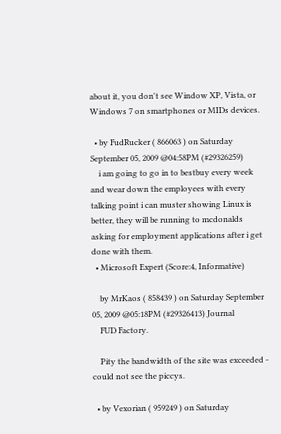about it, you don't see Window XP, Vista, or Windows 7 on smartphones or MIDs devices.

  • by FudRucker ( 866063 ) on Saturday September 05, 2009 @04:58PM (#29326259)
    i am going to go in to bestbuy every week and wear down the employees with every talking point i can muster showing Linux is better, they will be running to mcdonalds asking for employment applications after i get done with them.
  • Microsoft Expert (Score:4, Informative)

    by MrKaos ( 858439 ) on Saturday September 05, 2009 @05:18PM (#29326413) Journal
    FUD Factory.

    Pity the bandwidth of the site was exceeded - could not see the piccys.

  • by Vexorian ( 959249 ) on Saturday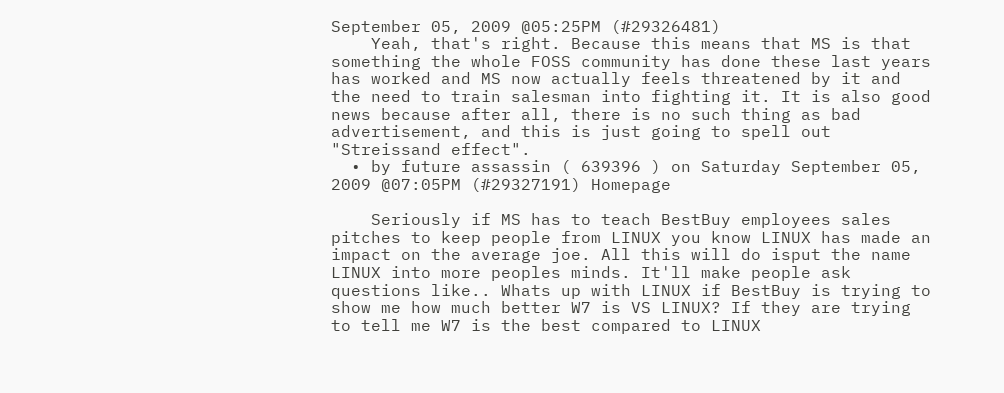September 05, 2009 @05:25PM (#29326481)
    Yeah, that's right. Because this means that MS is that something the whole FOSS community has done these last years has worked and MS now actually feels threatened by it and the need to train salesman into fighting it. It is also good news because after all, there is no such thing as bad advertisement, and this is just going to spell out "Streissand effect".
  • by future assassin ( 639396 ) on Saturday September 05, 2009 @07:05PM (#29327191) Homepage

    Seriously if MS has to teach BestBuy employees sales pitches to keep people from LINUX you know LINUX has made an impact on the average joe. All this will do isput the name LINUX into more peoples minds. It'll make people ask questions like.. Whats up with LINUX if BestBuy is trying to show me how much better W7 is VS LINUX? If they are trying to tell me W7 is the best compared to LINUX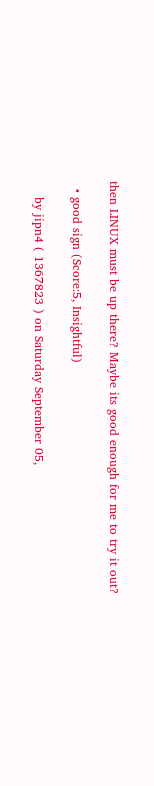then LINUX must be up there? Maybe its good enough for me to try it out?

  • good sign (Score:5, Insightful)

    by jipn4 ( 1367823 ) on Saturday September 05,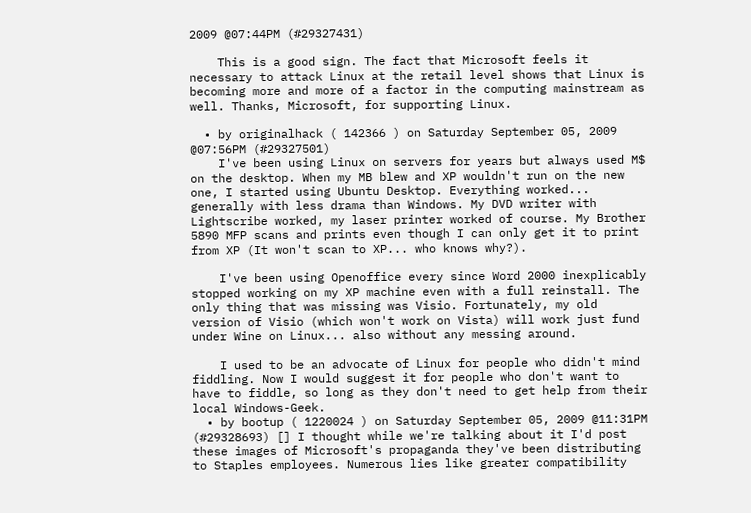2009 @07:44PM (#29327431)

    This is a good sign. The fact that Microsoft feels it necessary to attack Linux at the retail level shows that Linux is becoming more and more of a factor in the computing mainstream as well. Thanks, Microsoft, for supporting Linux.

  • by originalhack ( 142366 ) on Saturday September 05, 2009 @07:56PM (#29327501)
    I've been using Linux on servers for years but always used M$ on the desktop. When my MB blew and XP wouldn't run on the new one, I started using Ubuntu Desktop. Everything worked... generally with less drama than Windows. My DVD writer with Lightscribe worked, my laser printer worked of course. My Brother 5890 MFP scans and prints even though I can only get it to print from XP (It won't scan to XP... who knows why?).

    I've been using Openoffice every since Word 2000 inexplicably stopped working on my XP machine even with a full reinstall. The only thing that was missing was Visio. Fortunately, my old version of Visio (which won't work on Vista) will work just fund under Wine on Linux... also without any messing around.

    I used to be an advocate of Linux for people who didn't mind fiddling. Now I would suggest it for people who don't want to have to fiddle, so long as they don't need to get help from their local Windows-Geek.
  • by bootup ( 1220024 ) on Saturday September 05, 2009 @11:31PM (#29328693) [] I thought while we're talking about it I'd post these images of Microsoft's propaganda they've been distributing to Staples employees. Numerous lies like greater compatibility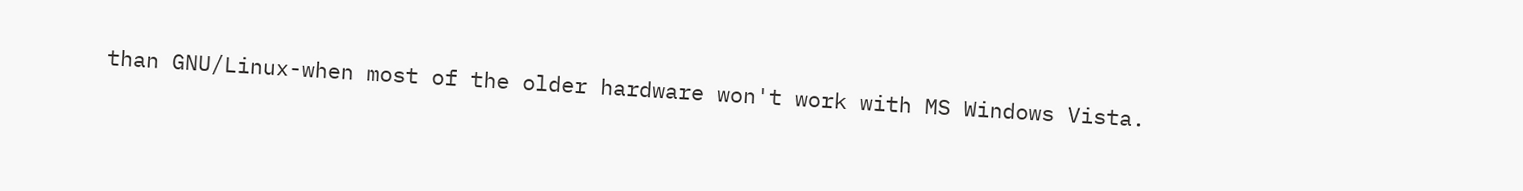than GNU/Linux-when most of the older hardware won't work with MS Windows Vista.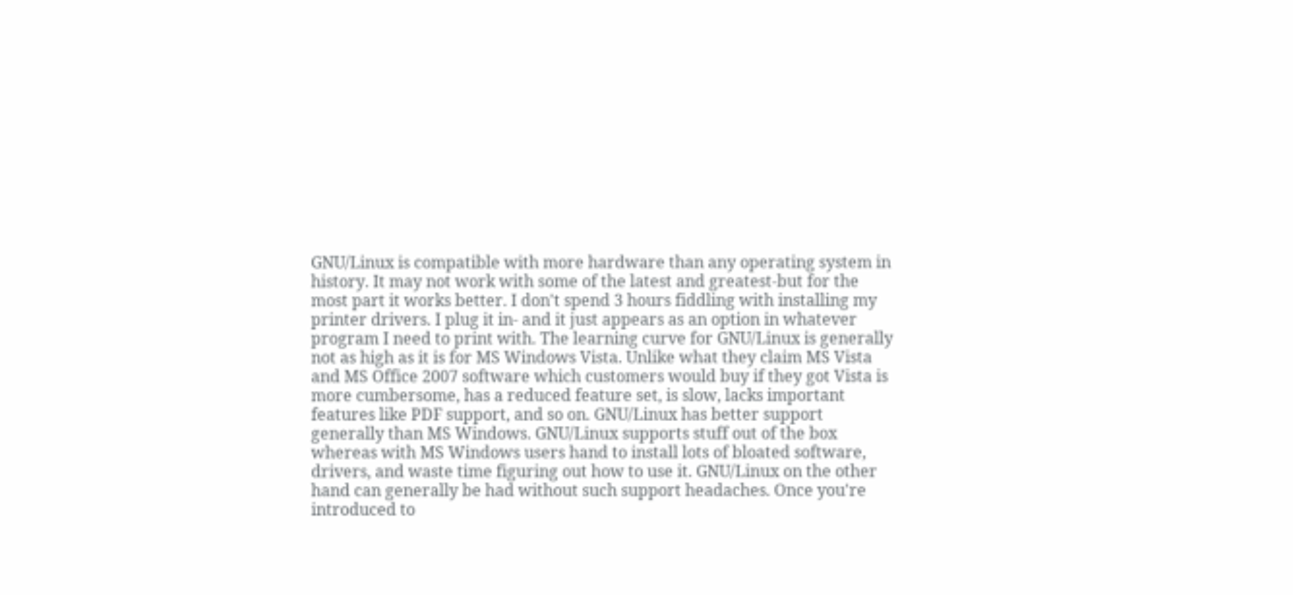GNU/Linux is compatible with more hardware than any operating system in history. It may not work with some of the latest and greatest-but for the most part it works better. I don't spend 3 hours fiddling with installing my printer drivers. I plug it in- and it just appears as an option in whatever program I need to print with. The learning curve for GNU/Linux is generally not as high as it is for MS Windows Vista. Unlike what they claim MS Vista and MS Office 2007 software which customers would buy if they got Vista is more cumbersome, has a reduced feature set, is slow, lacks important features like PDF support, and so on. GNU/Linux has better support generally than MS Windows. GNU/Linux supports stuff out of the box whereas with MS Windows users hand to install lots of bloated software, drivers, and waste time figuring out how to use it. GNU/Linux on the other hand can generally be had without such support headaches. Once you're introduced to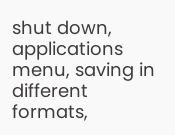shut down, applications menu, saving in different formats,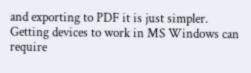and exporting to PDF it is just simpler. Getting devices to work in MS Windows can require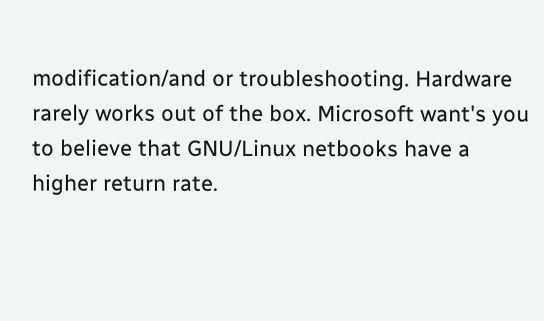modification/and or troubleshooting. Hardware rarely works out of the box. Microsoft want's you to believe that GNU/Linux netbooks have a higher return rate.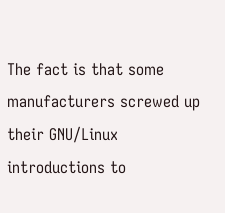The fact is that some manufacturers screwed up their GNU/Linux introductions to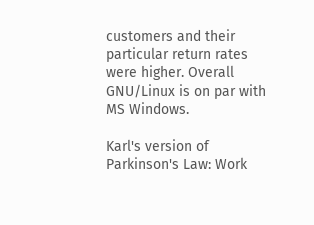customers and their particular return rates were higher. Overall GNU/Linux is on par with MS Windows.

Karl's version of Parkinson's Law: Work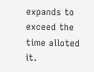expands to exceed the time alloted it.